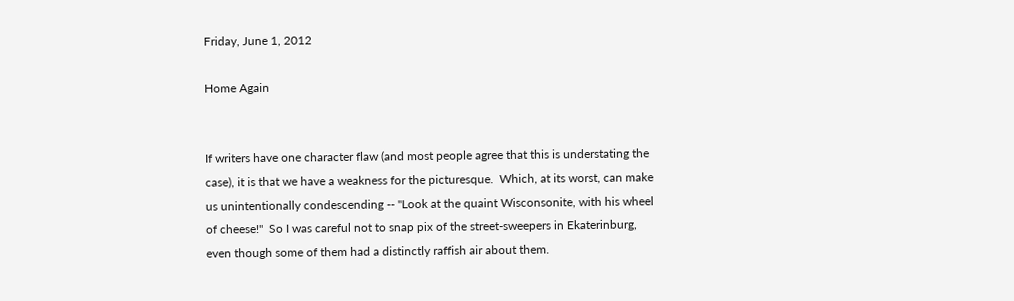Friday, June 1, 2012

Home Again


If writers have one character flaw (and most people agree that this is understating the case), it is that we have a weakness for the picturesque.  Which, at its worst, can make us unintentionally condescending -- "Look at the quaint Wisconsonite, with his wheel of cheese!"  So I was careful not to snap pix of the street-sweepers in Ekaterinburg, even though some of them had a distinctly raffish air about them.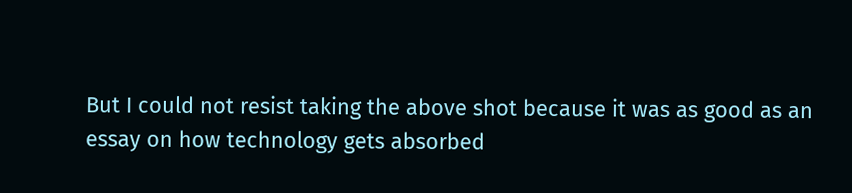But I could not resist taking the above shot because it was as good as an essay on how technology gets absorbed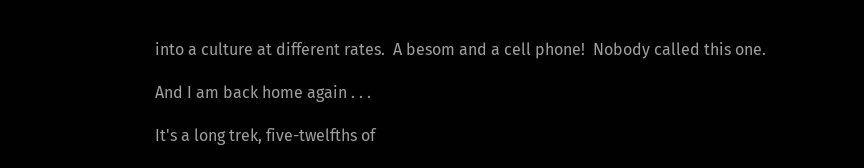into a culture at different rates.  A besom and a cell phone!  Nobody called this one.

And I am back home again . . .

It's a long trek, five-twelfths of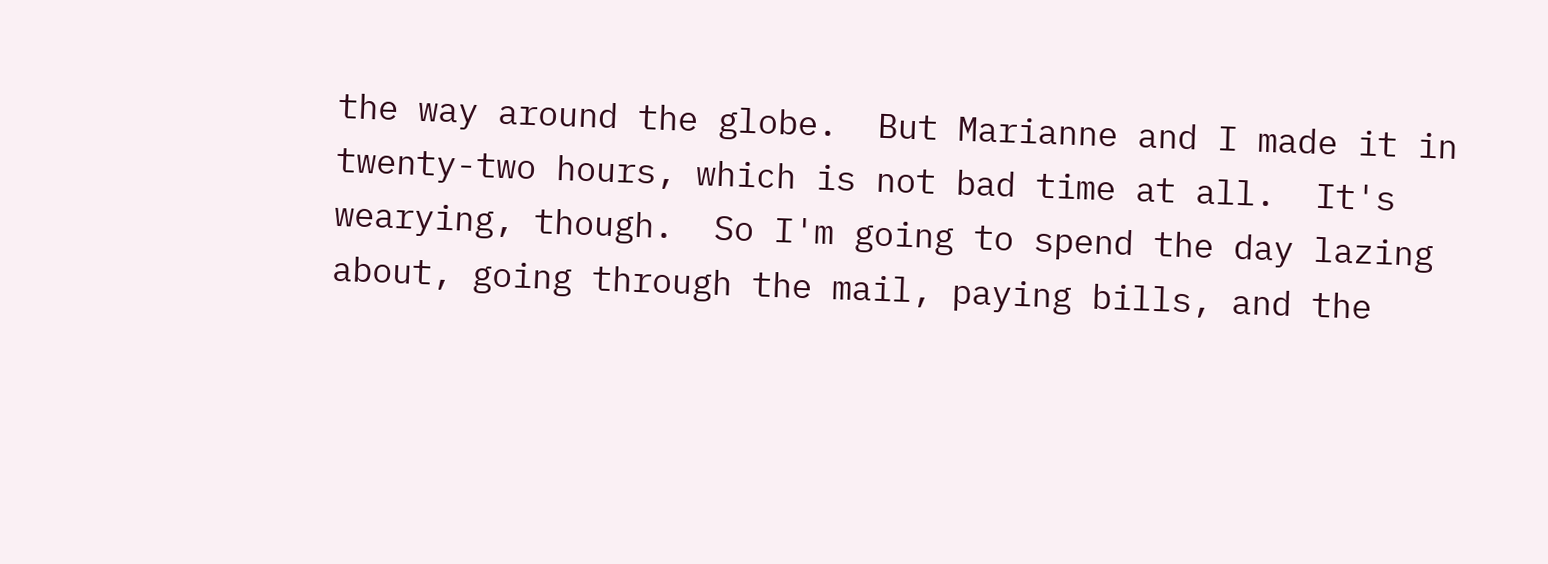the way around the globe.  But Marianne and I made it in twenty-two hours, which is not bad time at all.  It's wearying, though.  So I'm going to spend the day lazing about, going through the mail, paying bills, and the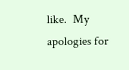like.  My apologies for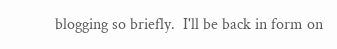blogging so briefly.  I'll be back in form on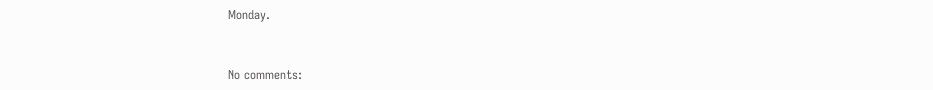Monday.


No comments: